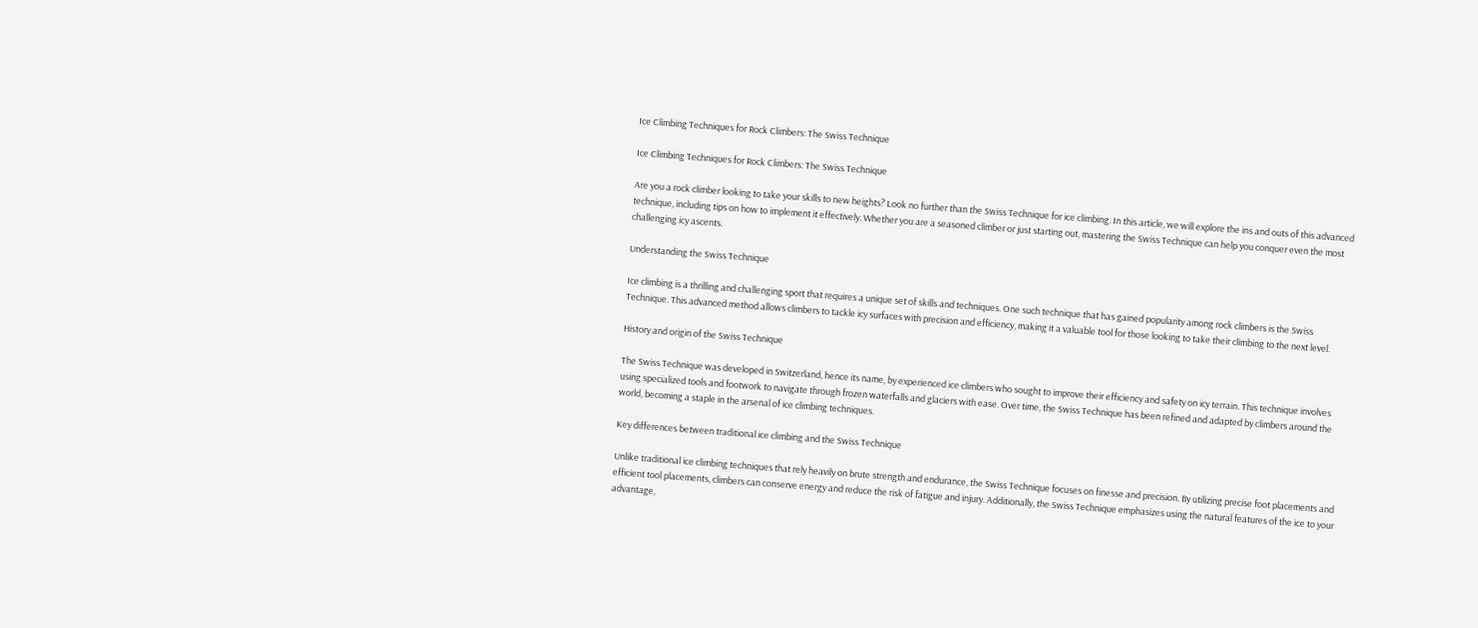Ice Climbing Techniques for Rock Climbers: The Swiss Technique

Ice Climbing Techniques for Rock Climbers: The Swiss Technique

Are you a rock climber looking to take your skills to new heights? Look no further than the Swiss Technique for ice climbing. In this article, we will explore the ins and outs of this advanced technique, including tips on how to implement it effectively. Whether you are a seasoned climber or just starting out, mastering the Swiss Technique can help you conquer even the most challenging icy ascents.

Understanding the Swiss Technique

Ice climbing is a thrilling and challenging sport that requires a unique set of skills and techniques. One such technique that has gained popularity among rock climbers is the Swiss Technique. This advanced method allows climbers to tackle icy surfaces with precision and efficiency, making it a valuable tool for those looking to take their climbing to the next level.

History and origin of the Swiss Technique

The Swiss Technique was developed in Switzerland, hence its name, by experienced ice climbers who sought to improve their efficiency and safety on icy terrain. This technique involves using specialized tools and footwork to navigate through frozen waterfalls and glaciers with ease. Over time, the Swiss Technique has been refined and adapted by climbers around the world, becoming a staple in the arsenal of ice climbing techniques.

Key differences between traditional ice climbing and the Swiss Technique

Unlike traditional ice climbing techniques that rely heavily on brute strength and endurance, the Swiss Technique focuses on finesse and precision. By utilizing precise foot placements and efficient tool placements, climbers can conserve energy and reduce the risk of fatigue and injury. Additionally, the Swiss Technique emphasizes using the natural features of the ice to your advantage,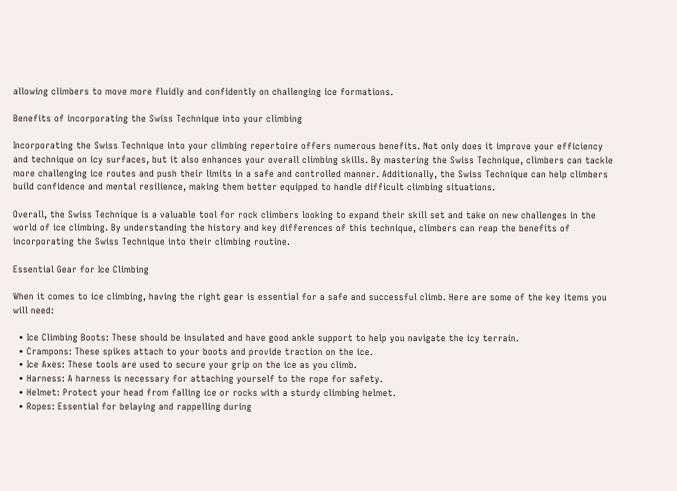allowing climbers to move more fluidly and confidently on challenging ice formations.

Benefits of incorporating the Swiss Technique into your climbing

Incorporating the Swiss Technique into your climbing repertoire offers numerous benefits. Not only does it improve your efficiency and technique on icy surfaces, but it also enhances your overall climbing skills. By mastering the Swiss Technique, climbers can tackle more challenging ice routes and push their limits in a safe and controlled manner. Additionally, the Swiss Technique can help climbers build confidence and mental resilience, making them better equipped to handle difficult climbing situations.

Overall, the Swiss Technique is a valuable tool for rock climbers looking to expand their skill set and take on new challenges in the world of ice climbing. By understanding the history and key differences of this technique, climbers can reap the benefits of incorporating the Swiss Technique into their climbing routine.

Essential Gear for Ice Climbing

When it comes to ice climbing, having the right gear is essential for a safe and successful climb. Here are some of the key items you will need:

  • Ice Climbing Boots: These should be insulated and have good ankle support to help you navigate the icy terrain.
  • Crampons: These spikes attach to your boots and provide traction on the ice.
  • Ice Axes: These tools are used to secure your grip on the ice as you climb.
  • Harness: A harness is necessary for attaching yourself to the rope for safety.
  • Helmet: Protect your head from falling ice or rocks with a sturdy climbing helmet.
  • Ropes: Essential for belaying and rappelling during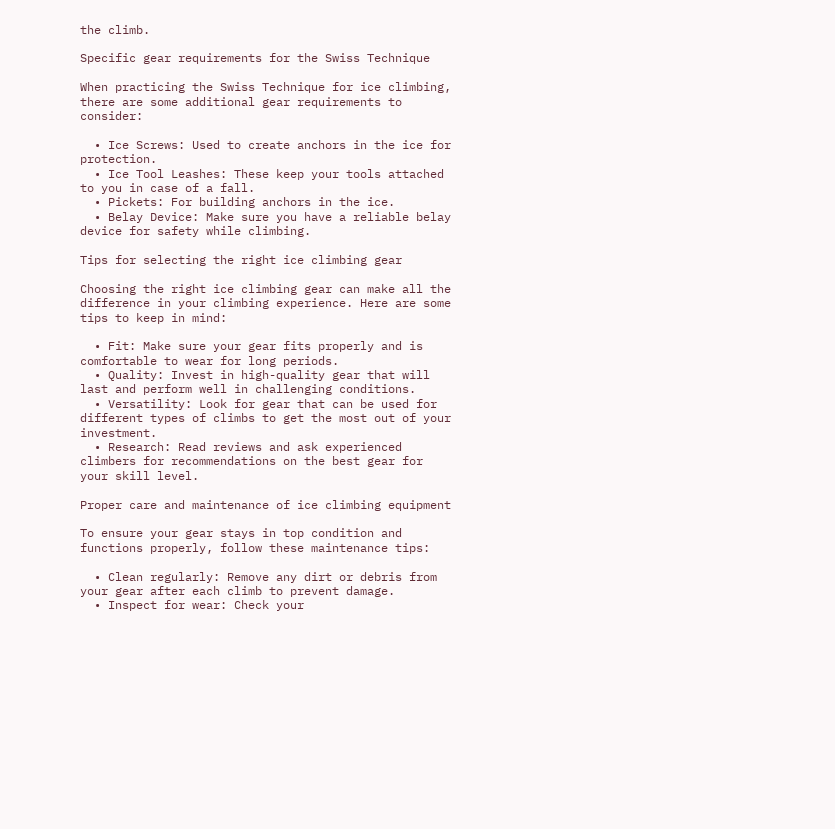the climb.

Specific gear requirements for the Swiss Technique

When practicing the Swiss Technique for ice climbing, there are some additional gear requirements to consider:

  • Ice Screws: Used to create anchors in the ice for protection.
  • Ice Tool Leashes: These keep your tools attached to you in case of a fall.
  • Pickets: For building anchors in the ice.
  • Belay Device: Make sure you have a reliable belay device for safety while climbing.

Tips for selecting the right ice climbing gear

Choosing the right ice climbing gear can make all the difference in your climbing experience. Here are some tips to keep in mind:

  • Fit: Make sure your gear fits properly and is comfortable to wear for long periods.
  • Quality: Invest in high-quality gear that will last and perform well in challenging conditions.
  • Versatility: Look for gear that can be used for different types of climbs to get the most out of your investment.
  • Research: Read reviews and ask experienced climbers for recommendations on the best gear for your skill level.

Proper care and maintenance of ice climbing equipment

To ensure your gear stays in top condition and functions properly, follow these maintenance tips:

  • Clean regularly: Remove any dirt or debris from your gear after each climb to prevent damage.
  • Inspect for wear: Check your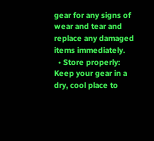gear for any signs of wear and tear and replace any damaged items immediately.
  • Store properly: Keep your gear in a dry, cool place to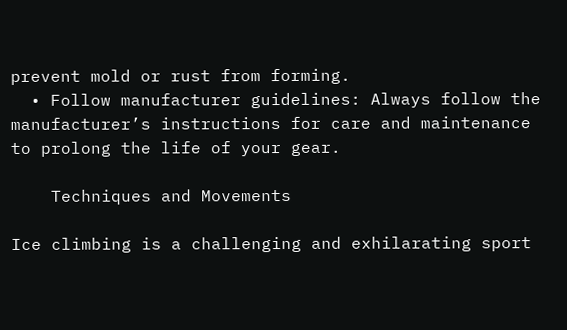prevent mold or rust from forming.
  • Follow manufacturer guidelines: Always follow the manufacturer’s instructions for care and maintenance to prolong the life of your gear.

    Techniques and Movements

Ice climbing is a challenging and exhilarating sport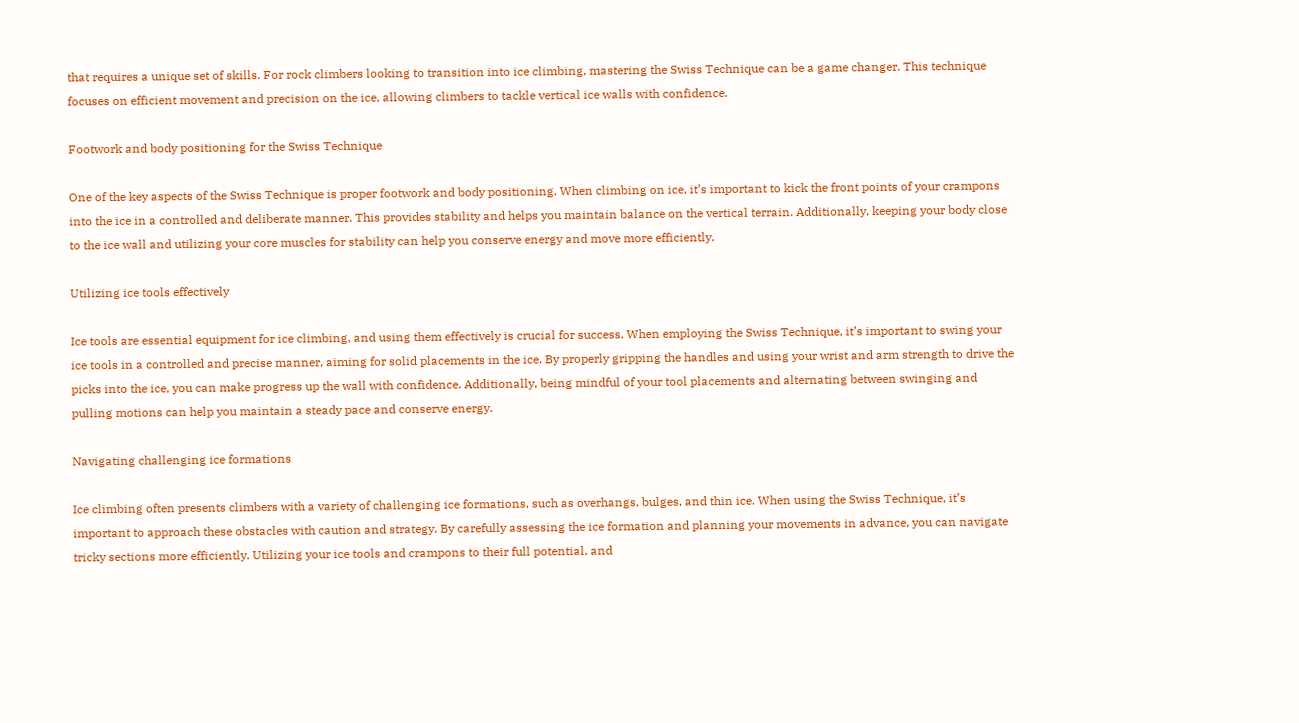that requires a unique set of skills. For rock climbers looking to transition into ice climbing, mastering the Swiss Technique can be a game changer. This technique focuses on efficient movement and precision on the ice, allowing climbers to tackle vertical ice walls with confidence.

Footwork and body positioning for the Swiss Technique

One of the key aspects of the Swiss Technique is proper footwork and body positioning. When climbing on ice, it’s important to kick the front points of your crampons into the ice in a controlled and deliberate manner. This provides stability and helps you maintain balance on the vertical terrain. Additionally, keeping your body close to the ice wall and utilizing your core muscles for stability can help you conserve energy and move more efficiently.

Utilizing ice tools effectively

Ice tools are essential equipment for ice climbing, and using them effectively is crucial for success. When employing the Swiss Technique, it’s important to swing your ice tools in a controlled and precise manner, aiming for solid placements in the ice. By properly gripping the handles and using your wrist and arm strength to drive the picks into the ice, you can make progress up the wall with confidence. Additionally, being mindful of your tool placements and alternating between swinging and pulling motions can help you maintain a steady pace and conserve energy.

Navigating challenging ice formations

Ice climbing often presents climbers with a variety of challenging ice formations, such as overhangs, bulges, and thin ice. When using the Swiss Technique, it’s important to approach these obstacles with caution and strategy. By carefully assessing the ice formation and planning your movements in advance, you can navigate tricky sections more efficiently. Utilizing your ice tools and crampons to their full potential, and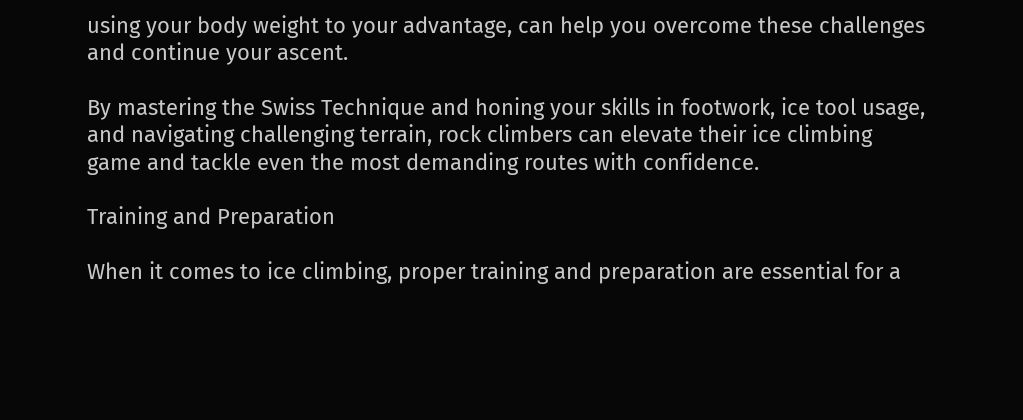using your body weight to your advantage, can help you overcome these challenges and continue your ascent.

By mastering the Swiss Technique and honing your skills in footwork, ice tool usage, and navigating challenging terrain, rock climbers can elevate their ice climbing game and tackle even the most demanding routes with confidence.

Training and Preparation

When it comes to ice climbing, proper training and preparation are essential for a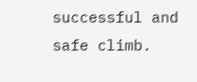successful and safe climb.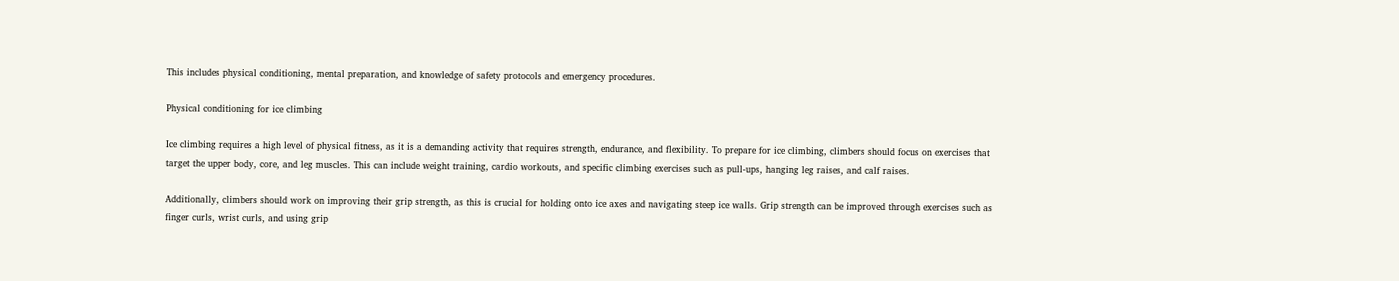This includes physical conditioning, mental preparation, and knowledge of safety protocols and emergency procedures.

Physical conditioning for ice climbing

Ice climbing requires a high level of physical fitness, as it is a demanding activity that requires strength, endurance, and flexibility. To prepare for ice climbing, climbers should focus on exercises that target the upper body, core, and leg muscles. This can include weight training, cardio workouts, and specific climbing exercises such as pull-ups, hanging leg raises, and calf raises.

Additionally, climbers should work on improving their grip strength, as this is crucial for holding onto ice axes and navigating steep ice walls. Grip strength can be improved through exercises such as finger curls, wrist curls, and using grip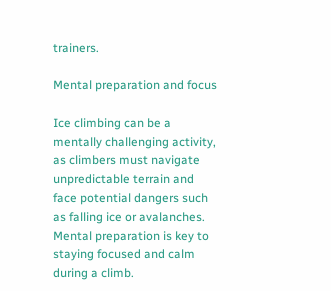trainers.

Mental preparation and focus

Ice climbing can be a mentally challenging activity, as climbers must navigate unpredictable terrain and face potential dangers such as falling ice or avalanches. Mental preparation is key to staying focused and calm during a climb.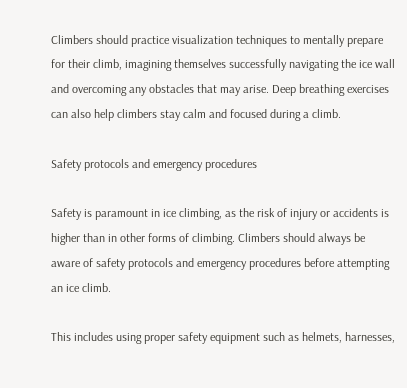Climbers should practice visualization techniques to mentally prepare for their climb, imagining themselves successfully navigating the ice wall and overcoming any obstacles that may arise. Deep breathing exercises can also help climbers stay calm and focused during a climb.

Safety protocols and emergency procedures

Safety is paramount in ice climbing, as the risk of injury or accidents is higher than in other forms of climbing. Climbers should always be aware of safety protocols and emergency procedures before attempting an ice climb.

This includes using proper safety equipment such as helmets, harnesses,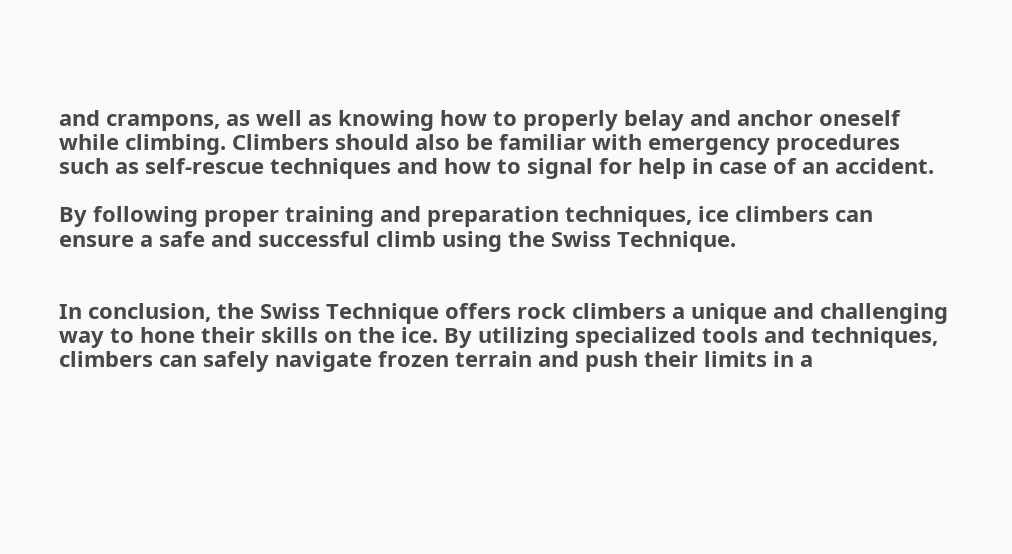and crampons, as well as knowing how to properly belay and anchor oneself while climbing. Climbers should also be familiar with emergency procedures such as self-rescue techniques and how to signal for help in case of an accident.

By following proper training and preparation techniques, ice climbers can ensure a safe and successful climb using the Swiss Technique.


In conclusion, the Swiss Technique offers rock climbers a unique and challenging way to hone their skills on the ice. By utilizing specialized tools and techniques, climbers can safely navigate frozen terrain and push their limits in a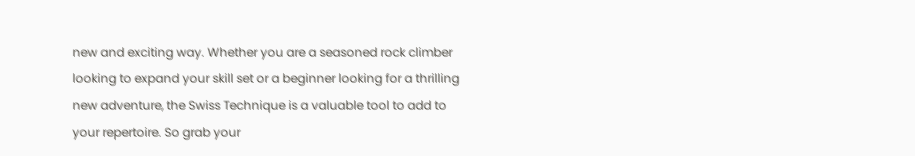new and exciting way. Whether you are a seasoned rock climber looking to expand your skill set or a beginner looking for a thrilling new adventure, the Swiss Technique is a valuable tool to add to your repertoire. So grab your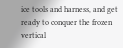ice tools and harness, and get ready to conquer the frozen vertical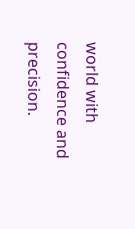world with confidence and precision.